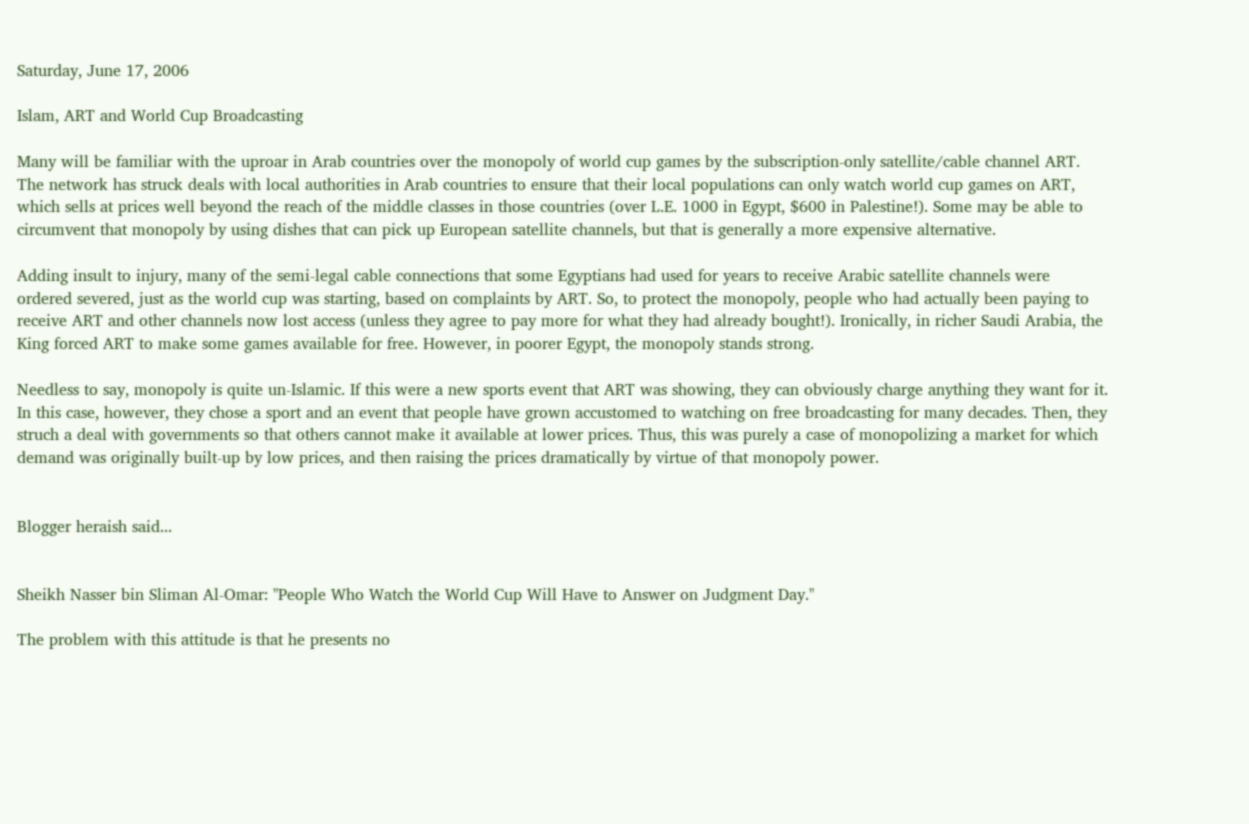Saturday, June 17, 2006

Islam, ART and World Cup Broadcasting

Many will be familiar with the uproar in Arab countries over the monopoly of world cup games by the subscription-only satellite/cable channel ART. The network has struck deals with local authorities in Arab countries to ensure that their local populations can only watch world cup games on ART, which sells at prices well beyond the reach of the middle classes in those countries (over L.E. 1000 in Egypt, $600 in Palestine!). Some may be able to circumvent that monopoly by using dishes that can pick up European satellite channels, but that is generally a more expensive alternative.

Adding insult to injury, many of the semi-legal cable connections that some Egyptians had used for years to receive Arabic satellite channels were ordered severed, just as the world cup was starting, based on complaints by ART. So, to protect the monopoly, people who had actually been paying to receive ART and other channels now lost access (unless they agree to pay more for what they had already bought!). Ironically, in richer Saudi Arabia, the King forced ART to make some games available for free. However, in poorer Egypt, the monopoly stands strong.

Needless to say, monopoly is quite un-Islamic. If this were a new sports event that ART was showing, they can obviously charge anything they want for it. In this case, however, they chose a sport and an event that people have grown accustomed to watching on free broadcasting for many decades. Then, they struch a deal with governments so that others cannot make it available at lower prices. Thus, this was purely a case of monopolizing a market for which demand was originally built-up by low prices, and then raising the prices dramatically by virtue of that monopoly power.


Blogger heraish said...


Sheikh Nasser bin Sliman Al-Omar: "People Who Watch the World Cup Will Have to Answer on Judgment Day."

The problem with this attitude is that he presents no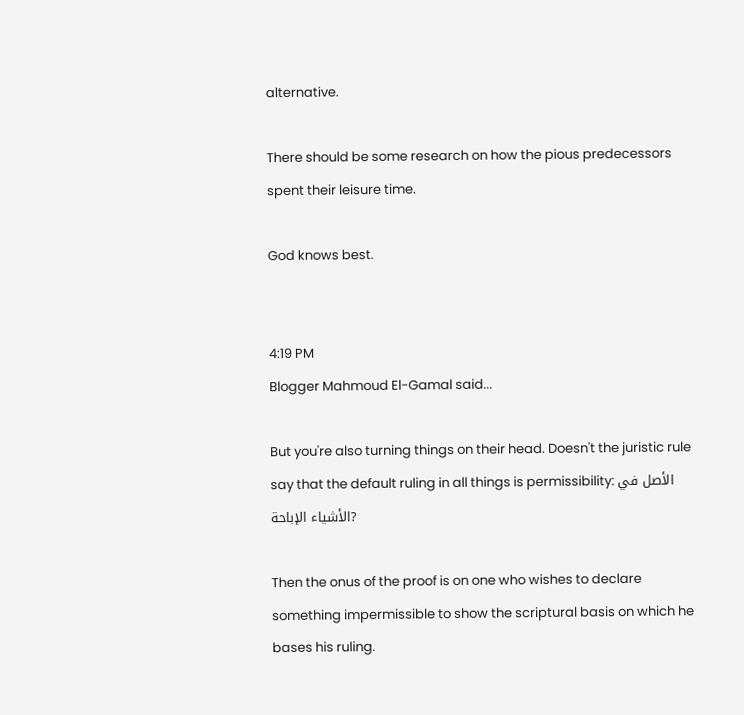alternative.

There should be some research on how the pious predecessors spent their leisure time.

God knows best.


4:19 PM
Blogger Mahmoud El-Gamal said...

But you're also turning things on their head. Doesn't the juristic rule say that the default ruling in all things is permissibility: الأصل في الأشياء الإباحة?

Then the onus of the proof is on one who wishes to declare something impermissible to show the scriptural basis on which he bases his ruling.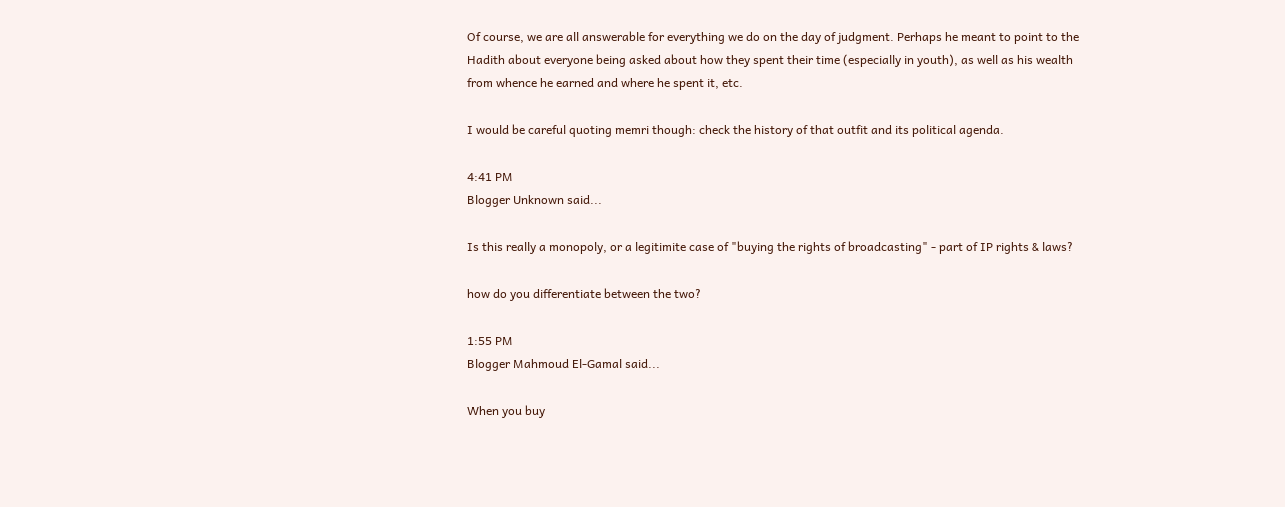Of course, we are all answerable for everything we do on the day of judgment. Perhaps he meant to point to the Hadith about everyone being asked about how they spent their time (especially in youth), as well as his wealth from whence he earned and where he spent it, etc.

I would be careful quoting memri though: check the history of that outfit and its political agenda.

4:41 PM
Blogger Unknown said...

Is this really a monopoly, or a legitimite case of "buying the rights of broadcasting" - part of IP rights & laws?

how do you differentiate between the two?

1:55 PM
Blogger Mahmoud El-Gamal said...

When you buy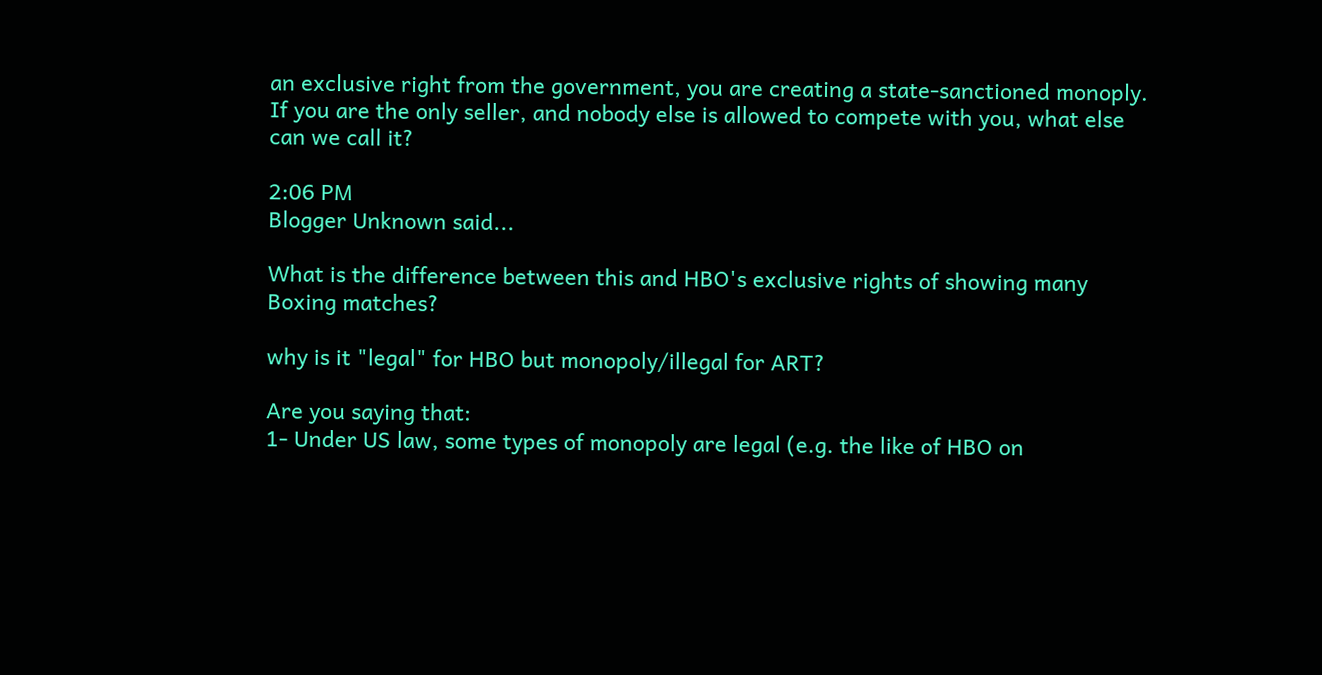an exclusive right from the government, you are creating a state-sanctioned monoply. If you are the only seller, and nobody else is allowed to compete with you, what else can we call it?

2:06 PM
Blogger Unknown said...

What is the difference between this and HBO's exclusive rights of showing many Boxing matches?

why is it "legal" for HBO but monopoly/illegal for ART?

Are you saying that:
1- Under US law, some types of monopoly are legal (e.g. the like of HBO on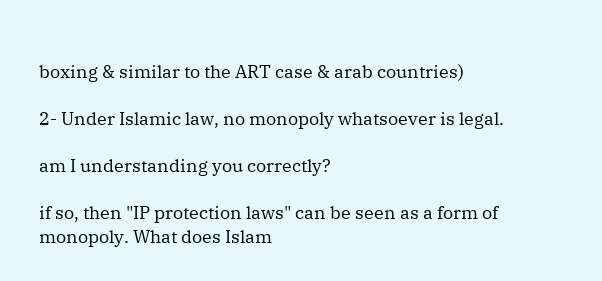boxing & similar to the ART case & arab countries)

2- Under Islamic law, no monopoly whatsoever is legal.

am I understanding you correctly?

if so, then "IP protection laws" can be seen as a form of monopoly. What does Islam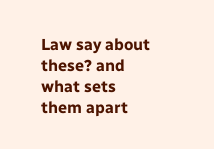Law say about these? and what sets them apart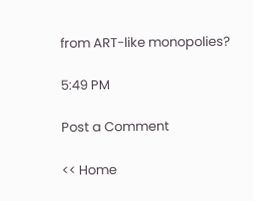from ART-like monopolies?

5:49 PM

Post a Comment

<< Home